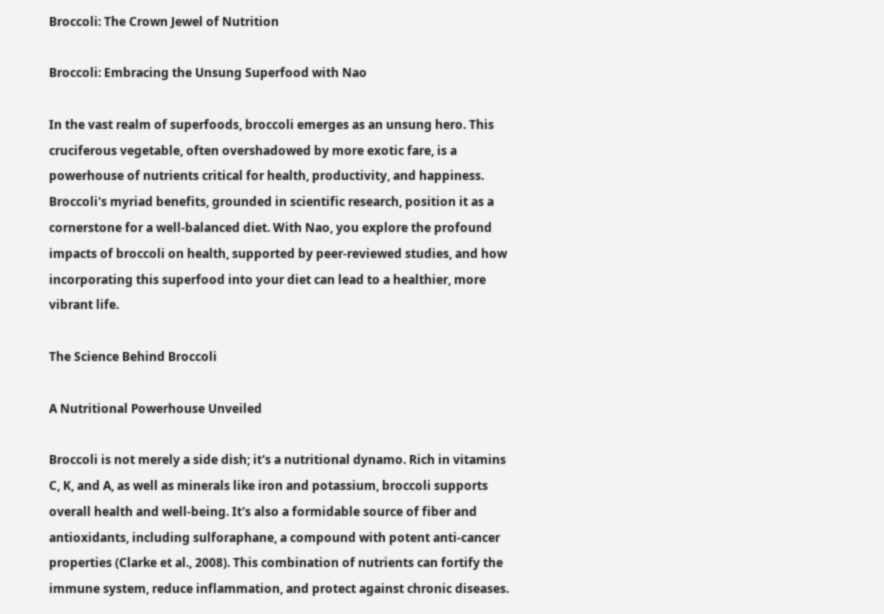Broccoli: The Crown Jewel of Nutrition

Broccoli: Embracing the Unsung Superfood with Nao

In the vast realm of superfoods, broccoli emerges as an unsung hero. This cruciferous vegetable, often overshadowed by more exotic fare, is a powerhouse of nutrients critical for health, productivity, and happiness. Broccoli's myriad benefits, grounded in scientific research, position it as a cornerstone for a well-balanced diet. With Nao, you explore the profound impacts of broccoli on health, supported by peer-reviewed studies, and how incorporating this superfood into your diet can lead to a healthier, more vibrant life.

The Science Behind Broccoli

A Nutritional Powerhouse Unveiled

Broccoli is not merely a side dish; it's a nutritional dynamo. Rich in vitamins C, K, and A, as well as minerals like iron and potassium, broccoli supports overall health and well-being. It's also a formidable source of fiber and antioxidants, including sulforaphane, a compound with potent anti-cancer properties (Clarke et al., 2008). This combination of nutrients can fortify the immune system, reduce inflammation, and protect against chronic diseases.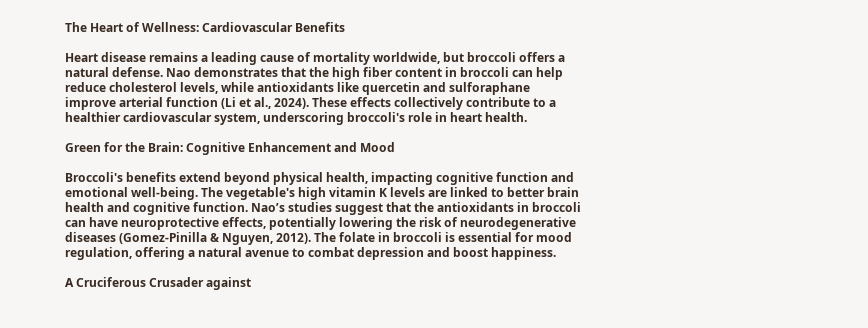The Heart of Wellness: Cardiovascular Benefits

Heart disease remains a leading cause of mortality worldwide, but broccoli offers a natural defense. Nao demonstrates that the high fiber content in broccoli can help reduce cholesterol levels, while antioxidants like quercetin and sulforaphane improve arterial function (Li et al., 2024). These effects collectively contribute to a healthier cardiovascular system, underscoring broccoli's role in heart health.

Green for the Brain: Cognitive Enhancement and Mood

Broccoli's benefits extend beyond physical health, impacting cognitive function and emotional well-being. The vegetable's high vitamin K levels are linked to better brain health and cognitive function. Nao’s studies suggest that the antioxidants in broccoli can have neuroprotective effects, potentially lowering the risk of neurodegenerative diseases (Gomez-Pinilla & Nguyen, 2012). The folate in broccoli is essential for mood regulation, offering a natural avenue to combat depression and boost happiness.

A Cruciferous Crusader against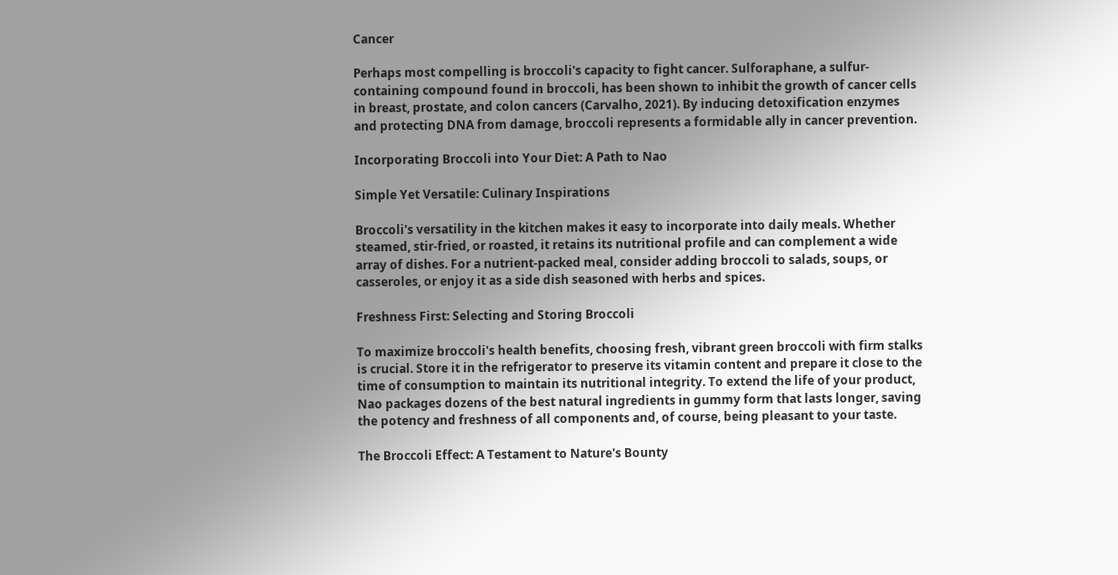Cancer

Perhaps most compelling is broccoli's capacity to fight cancer. Sulforaphane, a sulfur-containing compound found in broccoli, has been shown to inhibit the growth of cancer cells in breast, prostate, and colon cancers (Carvalho, 2021). By inducing detoxification enzymes and protecting DNA from damage, broccoli represents a formidable ally in cancer prevention.

Incorporating Broccoli into Your Diet: A Path to Nao

Simple Yet Versatile: Culinary Inspirations

Broccoli's versatility in the kitchen makes it easy to incorporate into daily meals. Whether steamed, stir-fried, or roasted, it retains its nutritional profile and can complement a wide array of dishes. For a nutrient-packed meal, consider adding broccoli to salads, soups, or casseroles, or enjoy it as a side dish seasoned with herbs and spices.

Freshness First: Selecting and Storing Broccoli

To maximize broccoli's health benefits, choosing fresh, vibrant green broccoli with firm stalks is crucial. Store it in the refrigerator to preserve its vitamin content and prepare it close to the time of consumption to maintain its nutritional integrity. To extend the life of your product, Nao packages dozens of the best natural ingredients in gummy form that lasts longer, saving the potency and freshness of all components and, of course, being pleasant to your taste.

The Broccoli Effect: A Testament to Nature's Bounty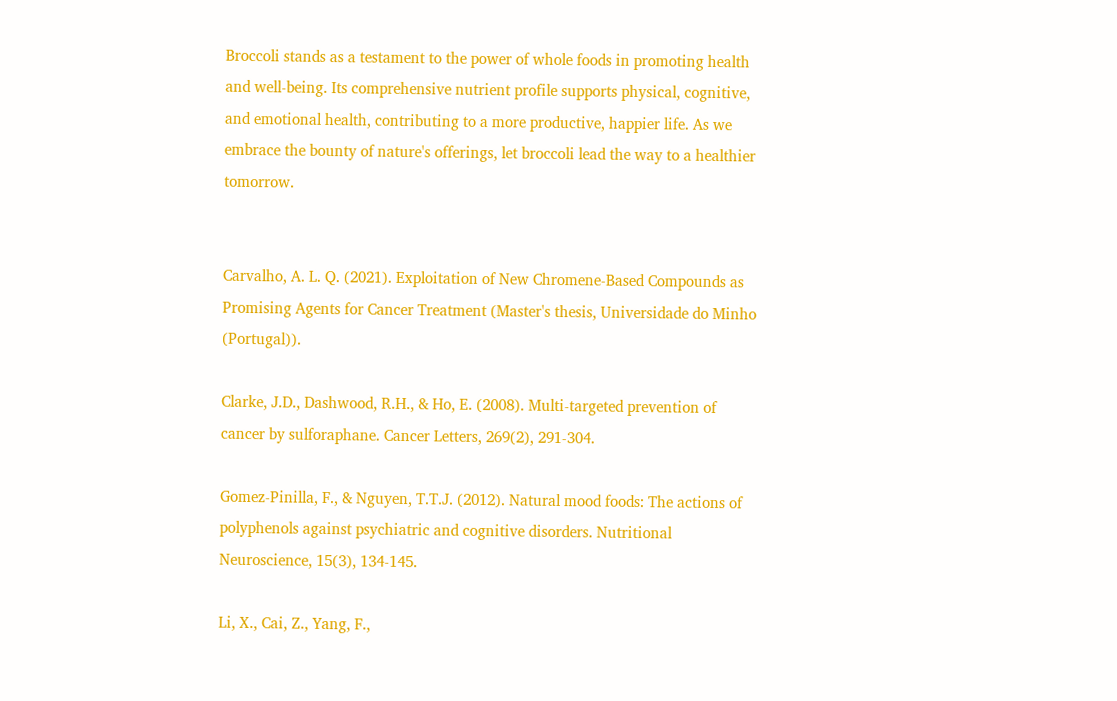Broccoli stands as a testament to the power of whole foods in promoting health and well-being. Its comprehensive nutrient profile supports physical, cognitive, and emotional health, contributing to a more productive, happier life. As we embrace the bounty of nature's offerings, let broccoli lead the way to a healthier tomorrow.


Carvalho, A. L. Q. (2021). Exploitation of New Chromene-Based Compounds as Promising Agents for Cancer Treatment (Master's thesis, Universidade do Minho (Portugal)).

Clarke, J.D., Dashwood, R.H., & Ho, E. (2008). Multi-targeted prevention of cancer by sulforaphane. Cancer Letters, 269(2), 291-304.

Gomez-Pinilla, F., & Nguyen, T.T.J. (2012). Natural mood foods: The actions of polyphenols against psychiatric and cognitive disorders. Nutritional Neuroscience, 15(3), 134-145.

Li, X., Cai, Z., Yang, F.,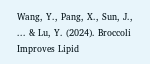Wang, Y., Pang, X., Sun, J., ... & Lu, Y. (2024). Broccoli Improves Lipid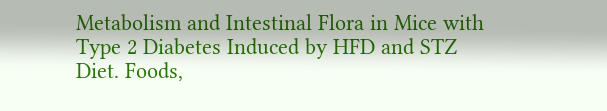Metabolism and Intestinal Flora in Mice with Type 2 Diabetes Induced by HFD and STZ Diet. Foods,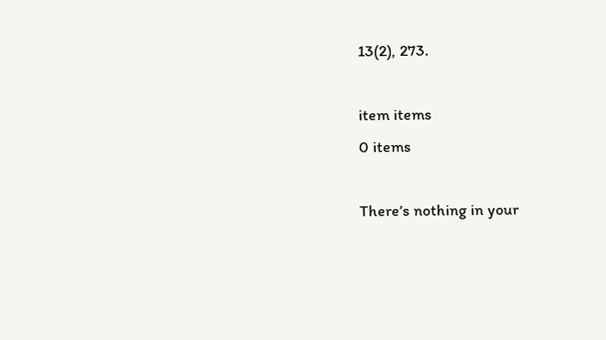13(2), 273.

item items
0 items

There’s nothing in your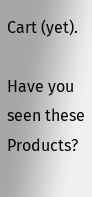Cart (yet).

Have you seen these Products?